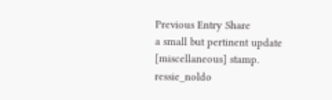Previous Entry Share
a small but pertinent update
[miscellaneous] stamp.
ressie_noldo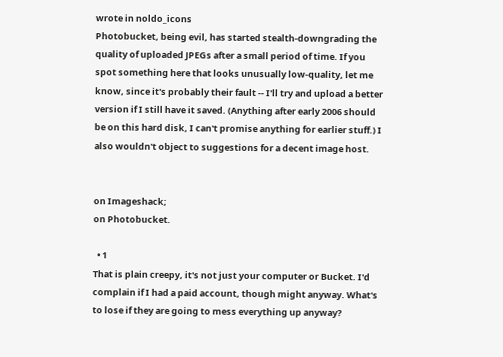wrote in noldo_icons
Photobucket, being evil, has started stealth-downgrading the quality of uploaded JPEGs after a small period of time. If you spot something here that looks unusually low-quality, let me know, since it's probably their fault -- I'll try and upload a better version if I still have it saved. (Anything after early 2006 should be on this hard disk, I can't promise anything for earlier stuff.) I also wouldn't object to suggestions for a decent image host.


on Imageshack;
on Photobucket.

  • 1
That is plain creepy, it's not just your computer or Bucket. I'd complain if I had a paid account, though might anyway. What's to lose if they are going to mess everything up anyway?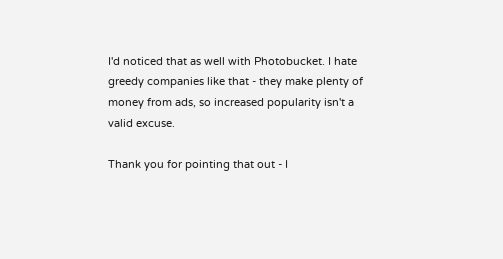I'd noticed that as well with Photobucket. I hate greedy companies like that - they make plenty of money from ads, so increased popularity isn't a valid excuse.

Thank you for pointing that out - I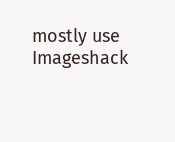mostly use Imageshack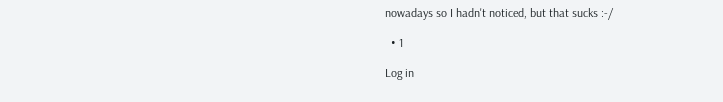nowadays so I hadn't noticed, but that sucks :-/

  • 1

Log in